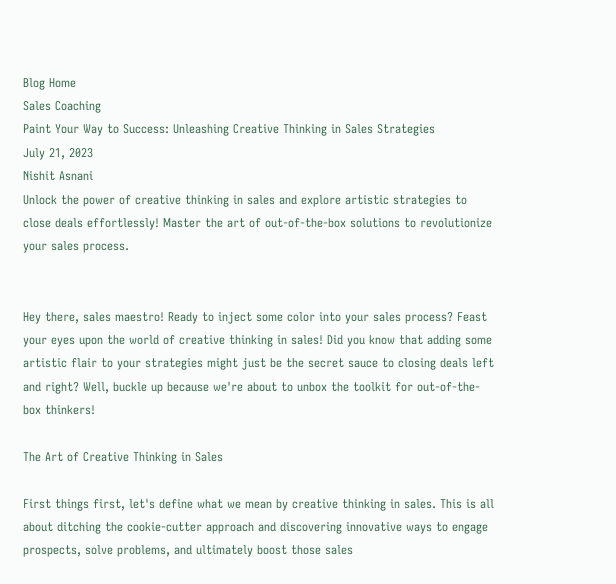Blog Home
Sales Coaching
Paint Your Way to Success: Unleashing Creative Thinking in Sales Strategies
July 21, 2023
Nishit Asnani
Unlock the power of creative thinking in sales and explore artistic strategies to close deals effortlessly! Master the art of out-of-the-box solutions to revolutionize your sales process.


Hey there, sales maestro! Ready to inject some color into your sales process? Feast your eyes upon the world of creative thinking in sales! Did you know that adding some artistic flair to your strategies might just be the secret sauce to closing deals left and right? Well, buckle up because we're about to unbox the toolkit for out-of-the-box thinkers!

The Art of Creative Thinking in Sales

First things first, let's define what we mean by creative thinking in sales. This is all about ditching the cookie-cutter approach and discovering innovative ways to engage prospects, solve problems, and ultimately boost those sales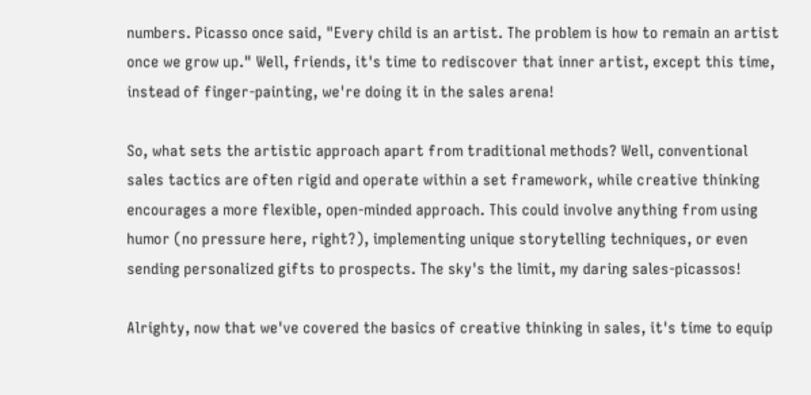numbers. Picasso once said, "Every child is an artist. The problem is how to remain an artist once we grow up." Well, friends, it's time to rediscover that inner artist, except this time, instead of finger-painting, we're doing it in the sales arena!

So, what sets the artistic approach apart from traditional methods? Well, conventional sales tactics are often rigid and operate within a set framework, while creative thinking encourages a more flexible, open-minded approach. This could involve anything from using humor (no pressure here, right?), implementing unique storytelling techniques, or even sending personalized gifts to prospects. The sky's the limit, my daring sales-picassos!

Alrighty, now that we've covered the basics of creative thinking in sales, it's time to equip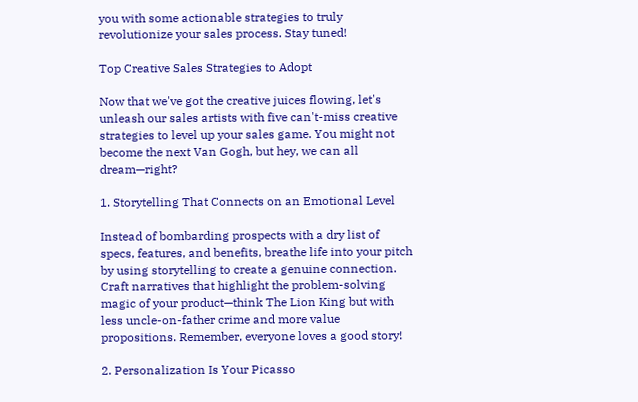you with some actionable strategies to truly revolutionize your sales process. Stay tuned!

Top Creative Sales Strategies to Adopt

Now that we've got the creative juices flowing, let's unleash our sales artists with five can't-miss creative strategies to level up your sales game. You might not become the next Van Gogh, but hey, we can all dream—right?

1. Storytelling That Connects on an Emotional Level

Instead of bombarding prospects with a dry list of specs, features, and benefits, breathe life into your pitch by using storytelling to create a genuine connection. Craft narratives that highlight the problem-solving magic of your product—think The Lion King but with less uncle-on-father crime and more value propositions. Remember, everyone loves a good story!

2. Personalization Is Your Picasso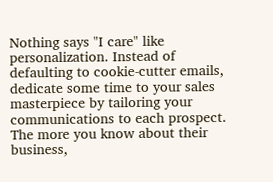Nothing says "I care" like personalization. Instead of defaulting to cookie-cutter emails, dedicate some time to your sales masterpiece by tailoring your communications to each prospect. The more you know about their business,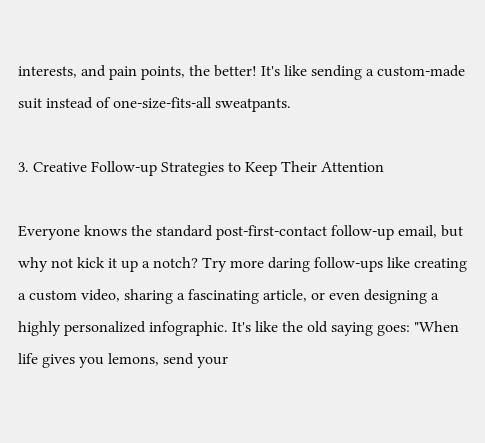interests, and pain points, the better! It's like sending a custom-made suit instead of one-size-fits-all sweatpants.

3. Creative Follow-up Strategies to Keep Their Attention

Everyone knows the standard post-first-contact follow-up email, but why not kick it up a notch? Try more daring follow-ups like creating a custom video, sharing a fascinating article, or even designing a highly personalized infographic. It's like the old saying goes: "When life gives you lemons, send your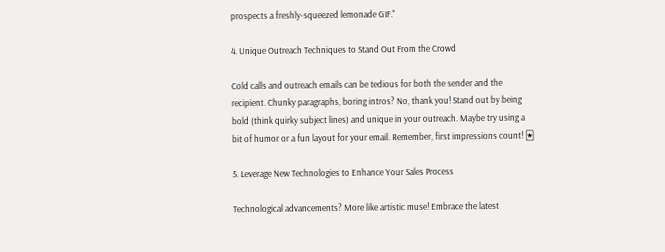prospects a freshly-squeezed lemonade GIF."

4. Unique Outreach Techniques to Stand Out From the Crowd

Cold calls and outreach emails can be tedious for both the sender and the recipient. Chunky paragraphs, boring intros? No, thank you! Stand out by being bold (think quirky subject lines) and unique in your outreach. Maybe try using a bit of humor or a fun layout for your email. Remember, first impressions count! 🃏

5. Leverage New Technologies to Enhance Your Sales Process

Technological advancements? More like artistic muse! Embrace the latest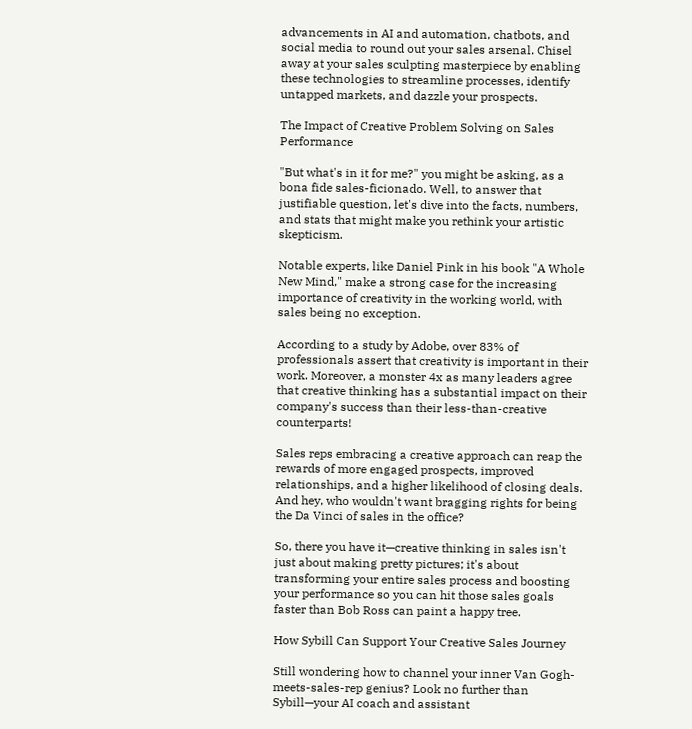advancements in AI and automation, chatbots, and social media to round out your sales arsenal. Chisel away at your sales sculpting masterpiece by enabling these technologies to streamline processes, identify untapped markets, and dazzle your prospects.

The Impact of Creative Problem Solving on Sales Performance

"But what's in it for me?" you might be asking, as a bona fide sales-ficionado. Well, to answer that justifiable question, let's dive into the facts, numbers, and stats that might make you rethink your artistic skepticism.

Notable experts, like Daniel Pink in his book "A Whole New Mind," make a strong case for the increasing importance of creativity in the working world, with sales being no exception.

According to a study by Adobe, over 83% of professionals assert that creativity is important in their work. Moreover, a monster 4x as many leaders agree that creative thinking has a substantial impact on their company's success than their less-than-creative counterparts!

Sales reps embracing a creative approach can reap the rewards of more engaged prospects, improved relationships, and a higher likelihood of closing deals. And hey, who wouldn't want bragging rights for being the Da Vinci of sales in the office?

So, there you have it—creative thinking in sales isn't just about making pretty pictures; it's about transforming your entire sales process and boosting your performance so you can hit those sales goals faster than Bob Ross can paint a happy tree.

How Sybill Can Support Your Creative Sales Journey

Still wondering how to channel your inner Van Gogh-meets-sales-rep genius? Look no further than Sybill—your AI coach and assistant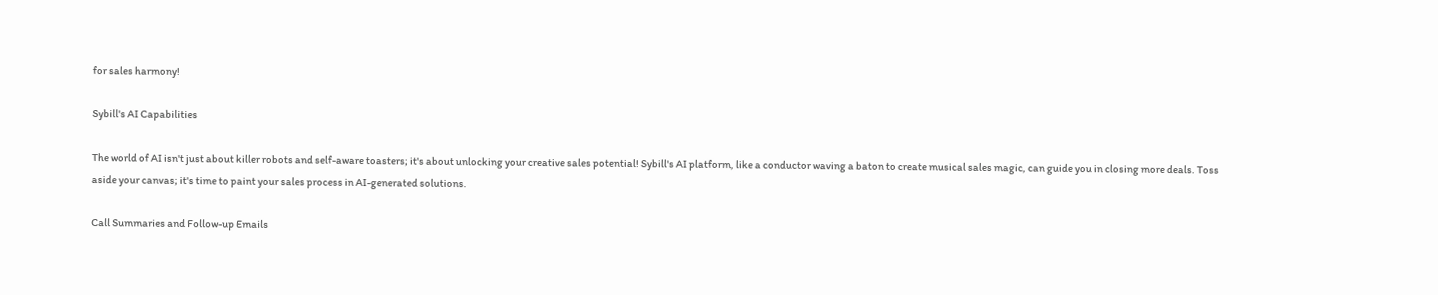for sales harmony!

Sybill's AI Capabilities

The world of AI isn't just about killer robots and self-aware toasters; it's about unlocking your creative sales potential! Sybill's AI platform, like a conductor waving a baton to create musical sales magic, can guide you in closing more deals. Toss aside your canvas; it's time to paint your sales process in AI-generated solutions.

Call Summaries and Follow-up Emails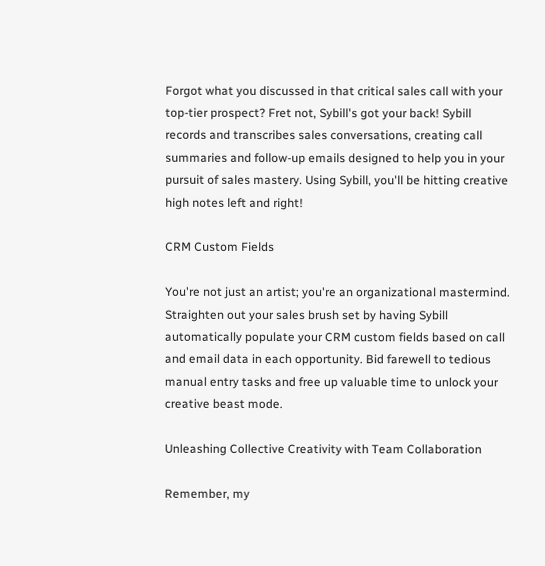Forgot what you discussed in that critical sales call with your top-tier prospect? Fret not, Sybill's got your back! Sybill records and transcribes sales conversations, creating call summaries and follow-up emails designed to help you in your pursuit of sales mastery. Using Sybill, you'll be hitting creative high notes left and right!

CRM Custom Fields

You're not just an artist; you're an organizational mastermind. Straighten out your sales brush set by having Sybill automatically populate your CRM custom fields based on call and email data in each opportunity. Bid farewell to tedious manual entry tasks and free up valuable time to unlock your creative beast mode.

Unleashing Collective Creativity with Team Collaboration

Remember, my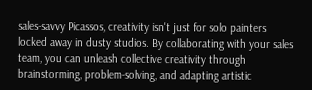sales-savvy Picassos, creativity isn't just for solo painters locked away in dusty studios. By collaborating with your sales team, you can unleash collective creativity through brainstorming, problem-solving, and adapting artistic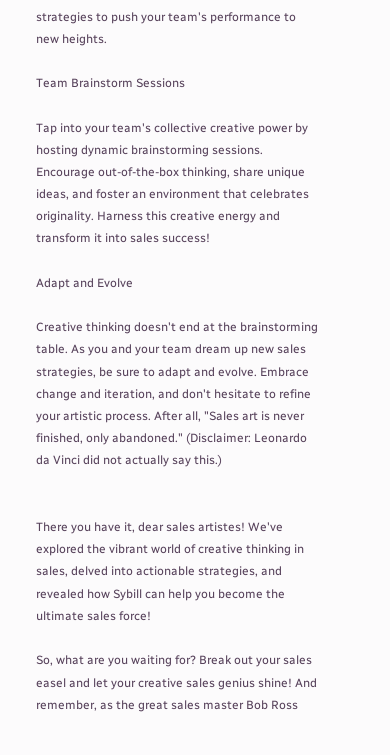strategies to push your team's performance to new heights.

Team Brainstorm Sessions

Tap into your team's collective creative power by hosting dynamic brainstorming sessions. Encourage out-of-the-box thinking, share unique ideas, and foster an environment that celebrates originality. Harness this creative energy and transform it into sales success!

Adapt and Evolve

Creative thinking doesn't end at the brainstorming table. As you and your team dream up new sales strategies, be sure to adapt and evolve. Embrace change and iteration, and don't hesitate to refine your artistic process. After all, "Sales art is never finished, only abandoned." (Disclaimer: Leonardo da Vinci did not actually say this.)


There you have it, dear sales artistes! We've explored the vibrant world of creative thinking in sales, delved into actionable strategies, and revealed how Sybill can help you become the ultimate sales force!

So, what are you waiting for? Break out your sales easel and let your creative sales genius shine! And remember, as the great sales master Bob Ross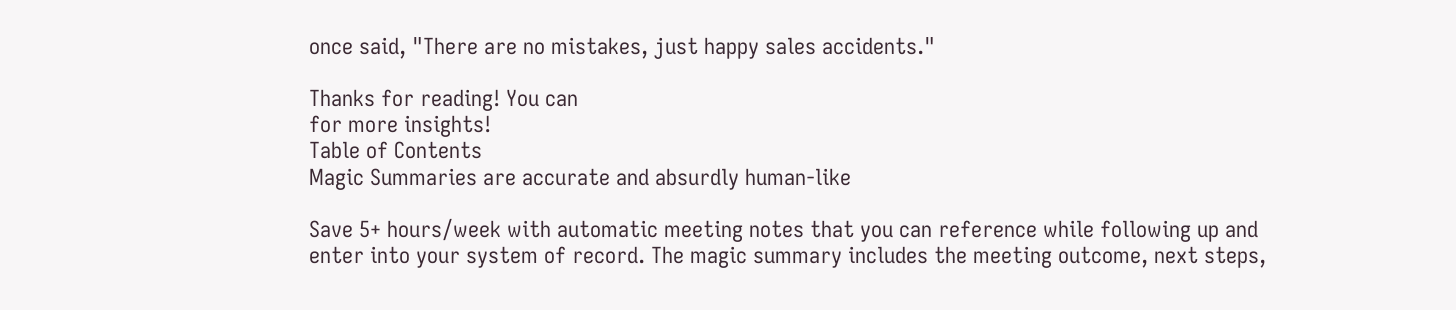once said, "There are no mistakes, just happy sales accidents."

Thanks for reading! You can
for more insights!
Table of Contents
Magic Summaries are accurate and absurdly human-like

Save 5+ hours/week with automatic meeting notes that you can reference while following up and enter into your system of record. The magic summary includes the meeting outcome, next steps,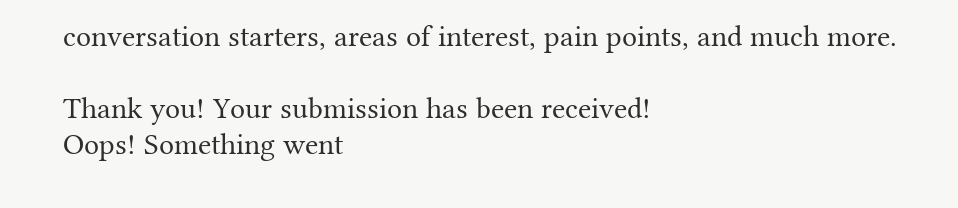conversation starters, areas of interest, pain points, and much more.

Thank you! Your submission has been received!
Oops! Something went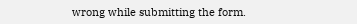wrong while submitting the form.